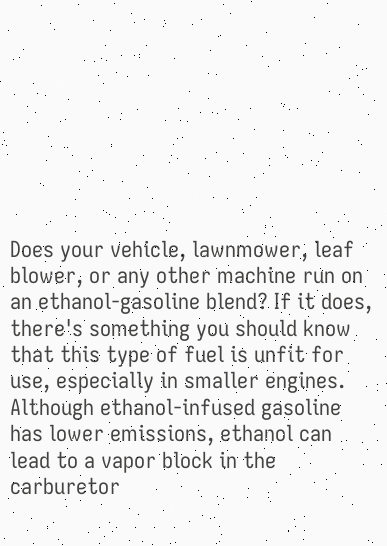Does your vehicle, lawnmower, leaf blower, or any other machine run on an ethanol-gasoline blend? If it does, there's something you should know that this type of fuel is unfit for use, especially in smaller engines. Although ethanol-infused gasoline has lower emissions, ethanol can lead to a vapor block in the carburetor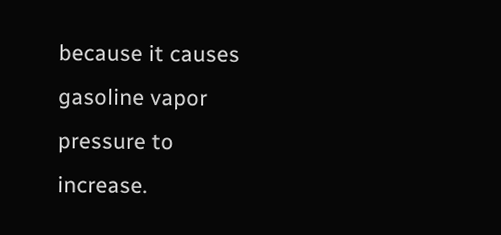because it causes gasoline vapor pressure to increase.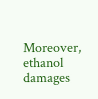Moreover, ethanol damages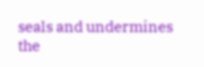seals and undermines the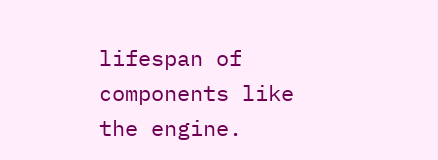lifespan of components like the engine.